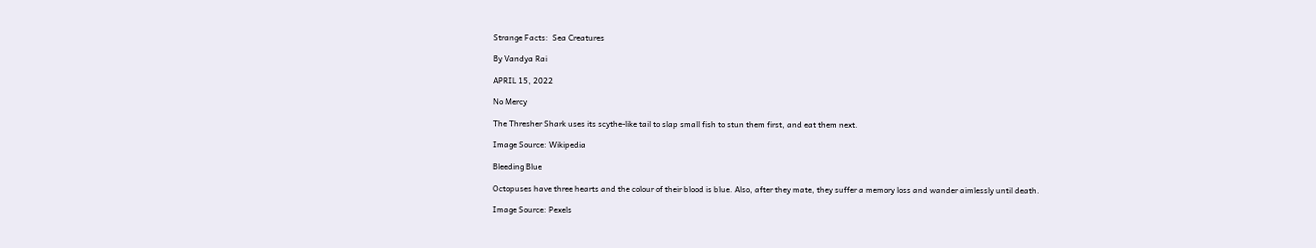Strange Facts:  Sea Creatures

By Vandya Rai

APRIL 15, 2022

No Mercy

The Thresher Shark uses its scythe-like tail to slap small fish to stun them first, and eat them next.

Image Source: Wikipedia

Bleeding Blue

Octopuses have three hearts and the colour of their blood is blue. Also, after they mate, they suffer a memory loss and wander aimlessly until death.

Image Source: Pexels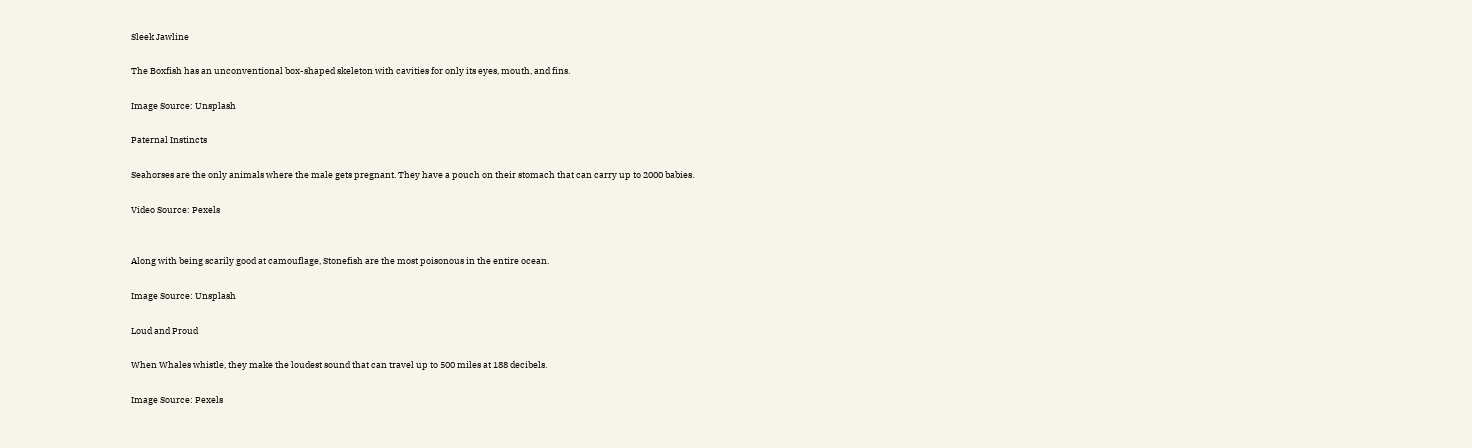Sleek Jawline

The Boxfish has an unconventional box-shaped skeleton with cavities for only its eyes, mouth, and fins.

Image Source: Unsplash

Paternal Instincts

Seahorses are the only animals where the male gets pregnant. They have a pouch on their stomach that can carry up to 2000 babies.

Video Source: Pexels


Along with being scarily good at camouflage, Stonefish are the most poisonous in the entire ocean.

Image Source: Unsplash

Loud and Proud

When Whales whistle, they make the loudest sound that can travel up to 500 miles at 188 decibels.

Image Source: Pexels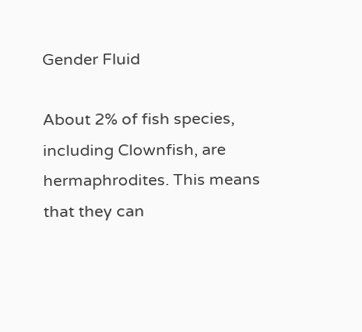Gender Fluid

About 2% of fish species, including Clownfish, are hermaphrodites. This means that they can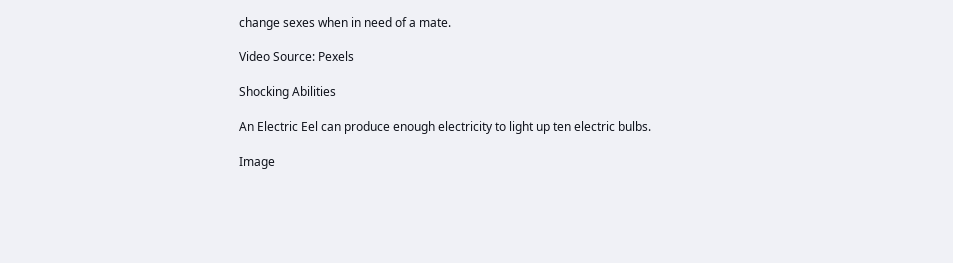change sexes when in need of a mate.

Video Source: Pexels

Shocking Abilities

An Electric Eel can produce enough electricity to light up ten electric bulbs.

Image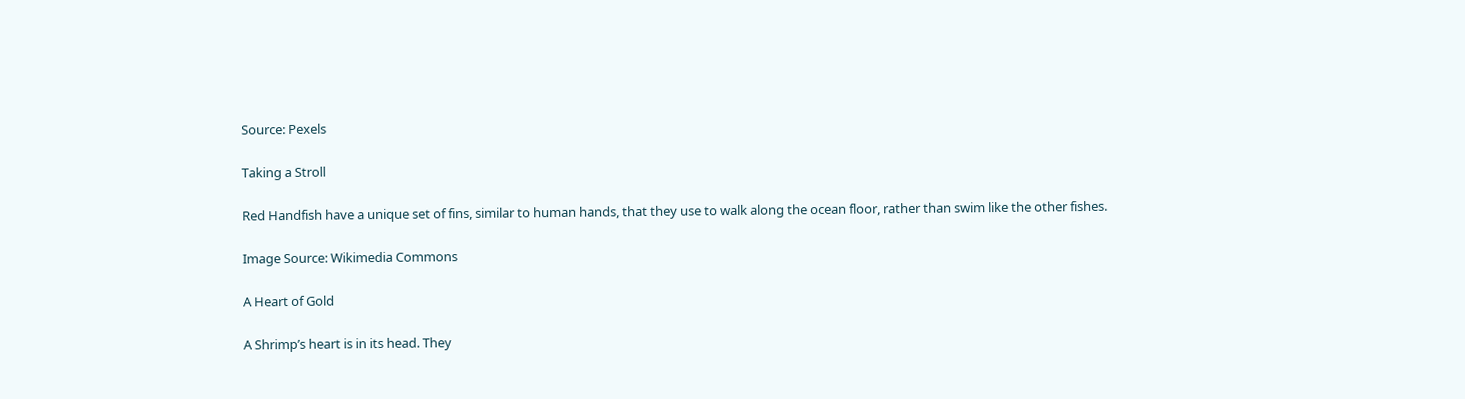Source: Pexels

Taking a Stroll

Red Handfish have a unique set of fins, similar to human hands, that they use to walk along the ocean floor, rather than swim like the other fishes.

Image Source: Wikimedia Commons

A Heart of Gold

A Shrimp’s heart is in its head. They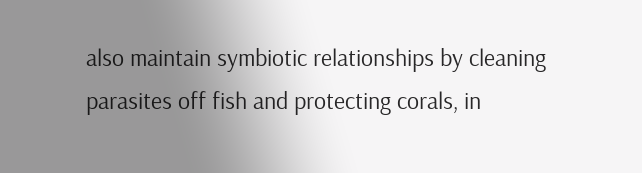also maintain symbiotic relationships by cleaning parasites off fish and protecting corals, in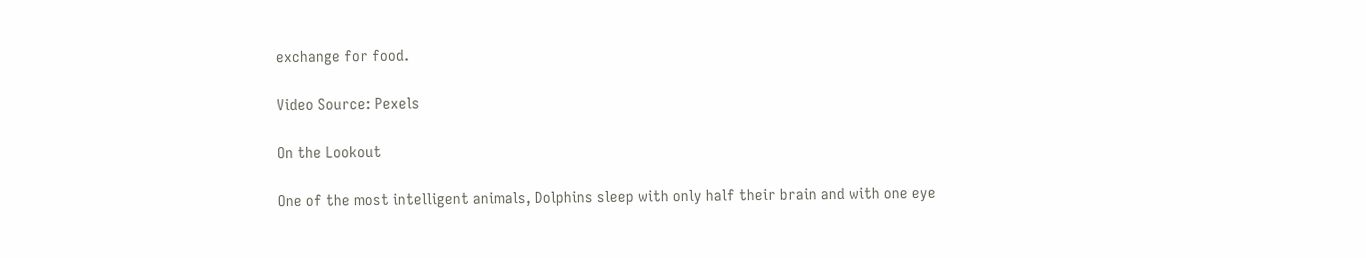exchange for food.

Video Source: Pexels

On the Lookout

One of the most intelligent animals, Dolphins sleep with only half their brain and with one eye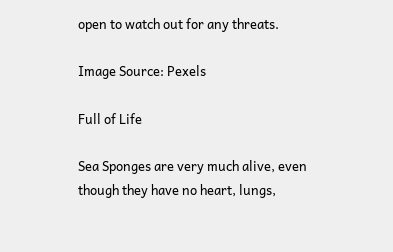open to watch out for any threats.

Image Source: Pexels

Full of Life

Sea Sponges are very much alive, even though they have no heart, lungs,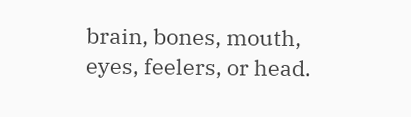brain, bones, mouth, eyes, feelers, or head.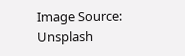Image Source: Unsplash